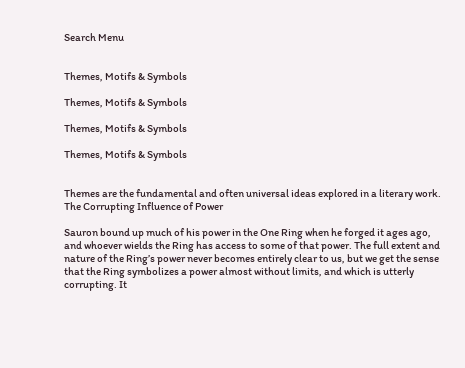Search Menu


Themes, Motifs & Symbols

Themes, Motifs & Symbols

Themes, Motifs & Symbols

Themes, Motifs & Symbols


Themes are the fundamental and often universal ideas explored in a literary work.
The Corrupting Influence of Power

Sauron bound up much of his power in the One Ring when he forged it ages ago, and whoever wields the Ring has access to some of that power. The full extent and nature of the Ring’s power never becomes entirely clear to us, but we get the sense that the Ring symbolizes a power almost without limits, and which is utterly corrupting. It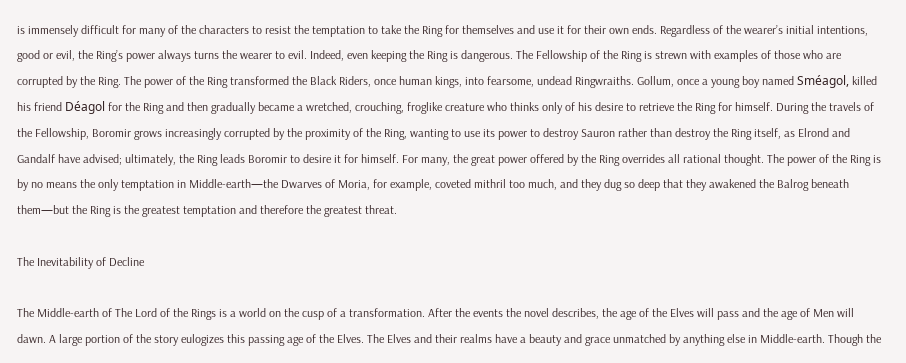is immensely difficult for many of the characters to resist the temptation to take the Ring for themselves and use it for their own ends. Regardless of the wearer’s initial intentions, good or evil, the Ring’s power always turns the wearer to evil. Indeed, even keeping the Ring is dangerous. The Fellowship of the Ring is strewn with examples of those who are corrupted by the Ring. The power of the Ring transformed the Black Riders, once human kings, into fearsome, undead Ringwraiths. Gollum, once a young boy named Sméagol, killed his friend Déagol for the Ring and then gradually became a wretched, crouching, froglike creature who thinks only of his desire to retrieve the Ring for himself. During the travels of the Fellowship, Boromir grows increasingly corrupted by the proximity of the Ring, wanting to use its power to destroy Sauron rather than destroy the Ring itself, as Elrond and Gandalf have advised; ultimately, the Ring leads Boromir to desire it for himself. For many, the great power offered by the Ring overrides all rational thought. The power of the Ring is by no means the only temptation in Middle-earth—the Dwarves of Moria, for example, coveted mithril too much, and they dug so deep that they awakened the Balrog beneath them—but the Ring is the greatest temptation and therefore the greatest threat.

The Inevitability of Decline

The Middle-earth of The Lord of the Rings is a world on the cusp of a transformation. After the events the novel describes, the age of the Elves will pass and the age of Men will dawn. A large portion of the story eulogizes this passing age of the Elves. The Elves and their realms have a beauty and grace unmatched by anything else in Middle-earth. Though the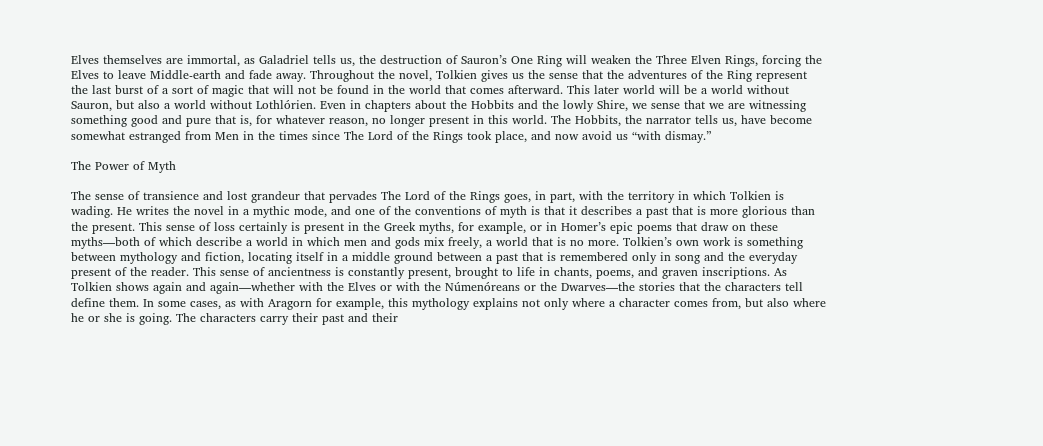Elves themselves are immortal, as Galadriel tells us, the destruction of Sauron’s One Ring will weaken the Three Elven Rings, forcing the Elves to leave Middle-earth and fade away. Throughout the novel, Tolkien gives us the sense that the adventures of the Ring represent the last burst of a sort of magic that will not be found in the world that comes afterward. This later world will be a world without Sauron, but also a world without Lothlórien. Even in chapters about the Hobbits and the lowly Shire, we sense that we are witnessing something good and pure that is, for whatever reason, no longer present in this world. The Hobbits, the narrator tells us, have become somewhat estranged from Men in the times since The Lord of the Rings took place, and now avoid us “with dismay.”

The Power of Myth

The sense of transience and lost grandeur that pervades The Lord of the Rings goes, in part, with the territory in which Tolkien is wading. He writes the novel in a mythic mode, and one of the conventions of myth is that it describes a past that is more glorious than the present. This sense of loss certainly is present in the Greek myths, for example, or in Homer’s epic poems that draw on these myths—both of which describe a world in which men and gods mix freely, a world that is no more. Tolkien’s own work is something between mythology and fiction, locating itself in a middle ground between a past that is remembered only in song and the everyday present of the reader. This sense of ancientness is constantly present, brought to life in chants, poems, and graven inscriptions. As Tolkien shows again and again—whether with the Elves or with the Númenóreans or the Dwarves—the stories that the characters tell define them. In some cases, as with Aragorn for example, this mythology explains not only where a character comes from, but also where he or she is going. The characters carry their past and their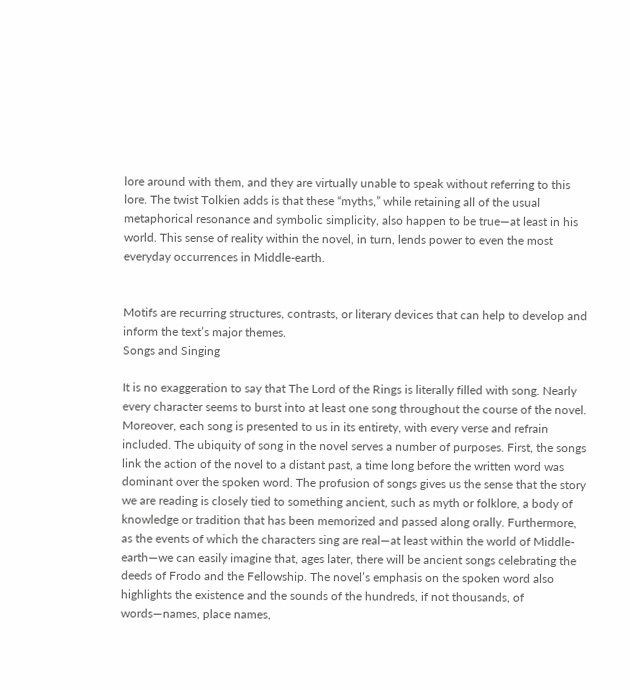lore around with them, and they are virtually unable to speak without referring to this lore. The twist Tolkien adds is that these “myths,” while retaining all of the usual metaphorical resonance and symbolic simplicity, also happen to be true—at least in his world. This sense of reality within the novel, in turn, lends power to even the most everyday occurrences in Middle-earth.


Motifs are recurring structures, contrasts, or literary devices that can help to develop and inform the text’s major themes.
Songs and Singing

It is no exaggeration to say that The Lord of the Rings is literally filled with song. Nearly every character seems to burst into at least one song throughout the course of the novel. Moreover, each song is presented to us in its entirety, with every verse and refrain included. The ubiquity of song in the novel serves a number of purposes. First, the songs link the action of the novel to a distant past, a time long before the written word was dominant over the spoken word. The profusion of songs gives us the sense that the story we are reading is closely tied to something ancient, such as myth or folklore, a body of knowledge or tradition that has been memorized and passed along orally. Furthermore, as the events of which the characters sing are real—at least within the world of Middle-earth—we can easily imagine that, ages later, there will be ancient songs celebrating the deeds of Frodo and the Fellowship. The novel’s emphasis on the spoken word also highlights the existence and the sounds of the hundreds, if not thousands, of words—names, place names,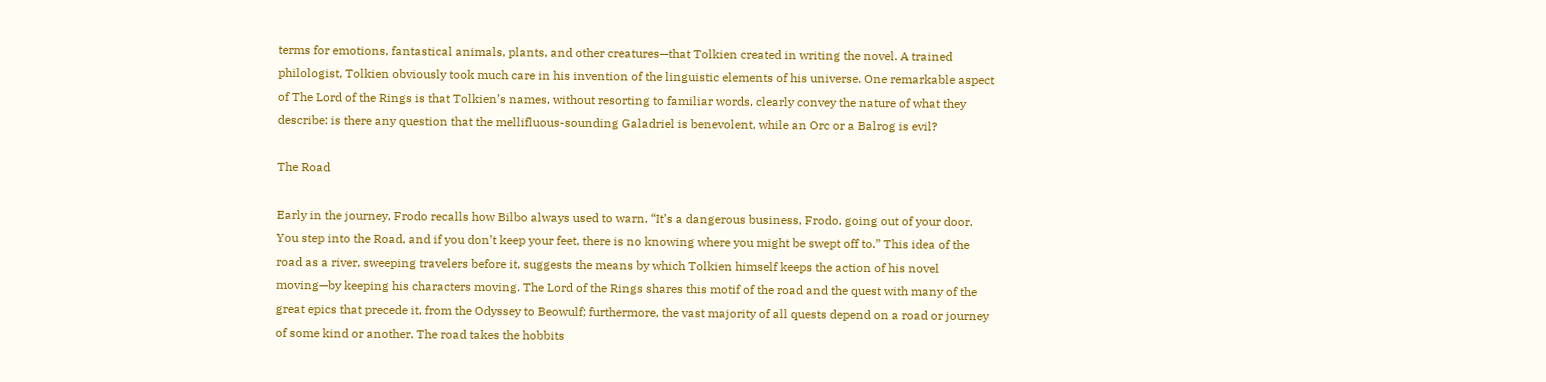terms for emotions, fantastical animals, plants, and other creatures—that Tolkien created in writing the novel. A trained philologist, Tolkien obviously took much care in his invention of the linguistic elements of his universe. One remarkable aspect of The Lord of the Rings is that Tolkien’s names, without resorting to familiar words, clearly convey the nature of what they describe: is there any question that the mellifluous-sounding Galadriel is benevolent, while an Orc or a Balrog is evil?

The Road

Early in the journey, Frodo recalls how Bilbo always used to warn, “It’s a dangerous business, Frodo, going out of your door. You step into the Road, and if you don’t keep your feet, there is no knowing where you might be swept off to.” This idea of the road as a river, sweeping travelers before it, suggests the means by which Tolkien himself keeps the action of his novel moving—by keeping his characters moving. The Lord of the Rings shares this motif of the road and the quest with many of the great epics that precede it, from the Odyssey to Beowulf; furthermore, the vast majority of all quests depend on a road or journey of some kind or another. The road takes the hobbits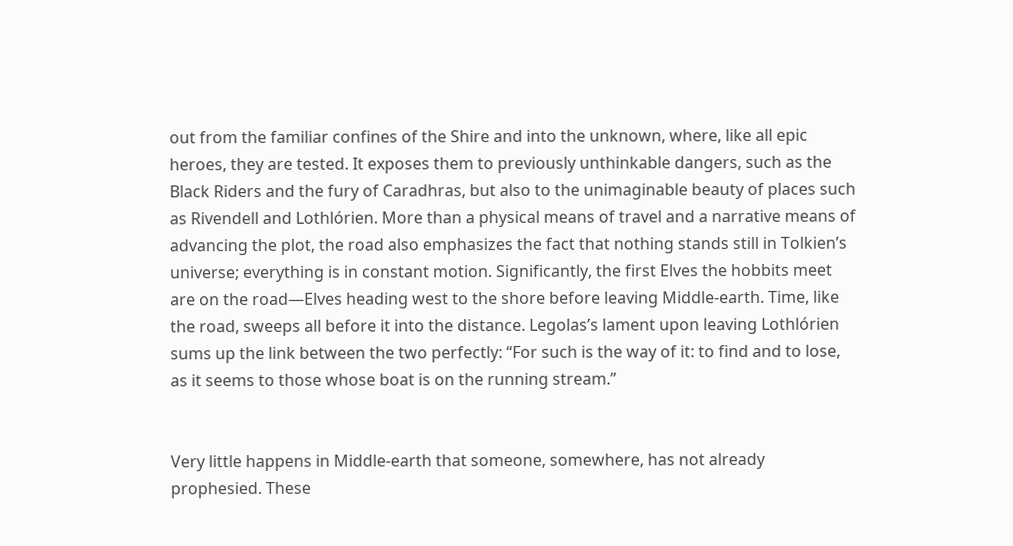out from the familiar confines of the Shire and into the unknown, where, like all epic heroes, they are tested. It exposes them to previously unthinkable dangers, such as the Black Riders and the fury of Caradhras, but also to the unimaginable beauty of places such as Rivendell and Lothlórien. More than a physical means of travel and a narrative means of advancing the plot, the road also emphasizes the fact that nothing stands still in Tolkien’s universe; everything is in constant motion. Significantly, the first Elves the hobbits meet are on the road—Elves heading west to the shore before leaving Middle-earth. Time, like the road, sweeps all before it into the distance. Legolas’s lament upon leaving Lothlórien sums up the link between the two perfectly: “For such is the way of it: to find and to lose, as it seems to those whose boat is on the running stream.”


Very little happens in Middle-earth that someone, somewhere, has not already prophesied. These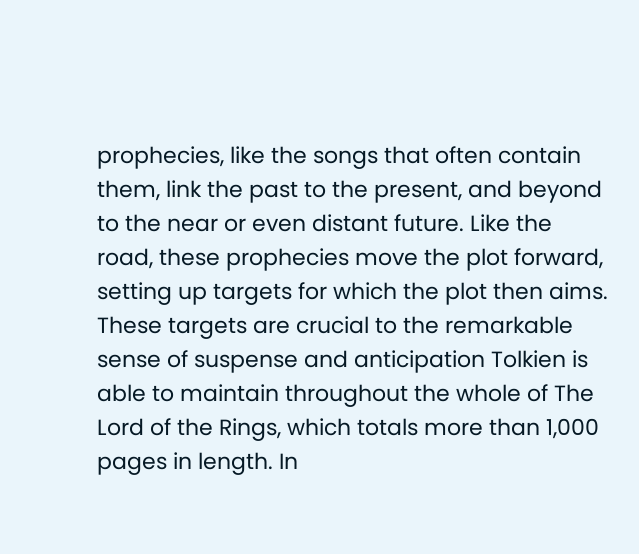prophecies, like the songs that often contain them, link the past to the present, and beyond to the near or even distant future. Like the road, these prophecies move the plot forward, setting up targets for which the plot then aims. These targets are crucial to the remarkable sense of suspense and anticipation Tolkien is able to maintain throughout the whole of The Lord of the Rings, which totals more than 1,000 pages in length. In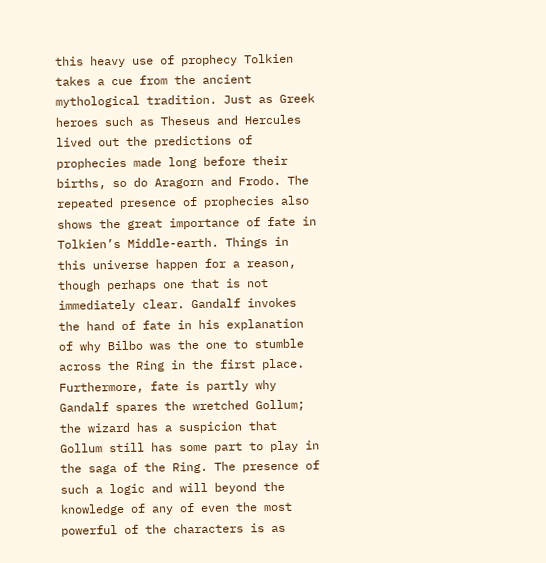this heavy use of prophecy Tolkien takes a cue from the ancient mythological tradition. Just as Greek heroes such as Theseus and Hercules lived out the predictions of prophecies made long before their births, so do Aragorn and Frodo. The repeated presence of prophecies also shows the great importance of fate in Tolkien’s Middle-earth. Things in this universe happen for a reason, though perhaps one that is not immediately clear. Gandalf invokes the hand of fate in his explanation of why Bilbo was the one to stumble across the Ring in the first place. Furthermore, fate is partly why Gandalf spares the wretched Gollum; the wizard has a suspicion that Gollum still has some part to play in the saga of the Ring. The presence of such a logic and will beyond the knowledge of any of even the most powerful of the characters is as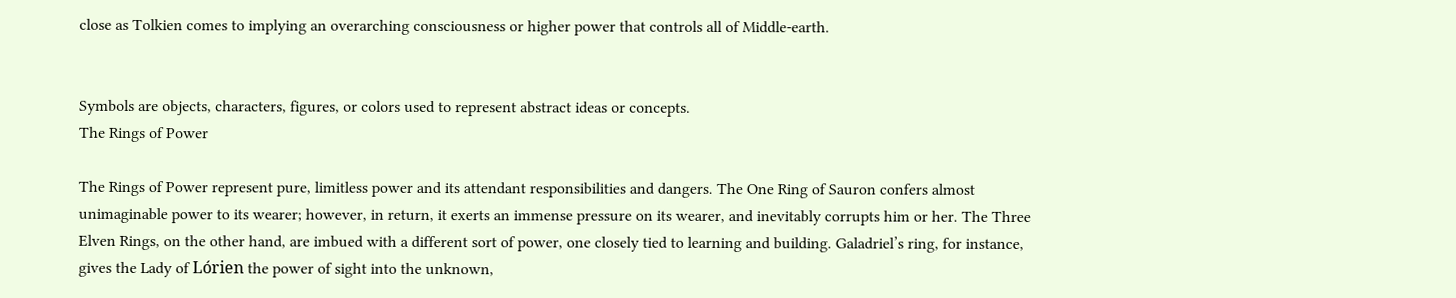close as Tolkien comes to implying an overarching consciousness or higher power that controls all of Middle-earth.


Symbols are objects, characters, figures, or colors used to represent abstract ideas or concepts.
The Rings of Power

The Rings of Power represent pure, limitless power and its attendant responsibilities and dangers. The One Ring of Sauron confers almost unimaginable power to its wearer; however, in return, it exerts an immense pressure on its wearer, and inevitably corrupts him or her. The Three Elven Rings, on the other hand, are imbued with a different sort of power, one closely tied to learning and building. Galadriel’s ring, for instance, gives the Lady of Lórien the power of sight into the unknown,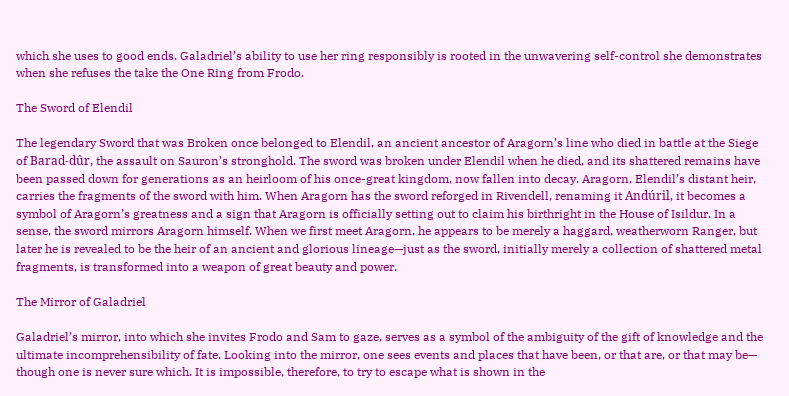which she uses to good ends. Galadriel’s ability to use her ring responsibly is rooted in the unwavering self-control she demonstrates when she refuses the take the One Ring from Frodo.

The Sword of Elendil

The legendary Sword that was Broken once belonged to Elendil, an ancient ancestor of Aragorn’s line who died in battle at the Siege of Barad-dûr, the assault on Sauron’s stronghold. The sword was broken under Elendil when he died, and its shattered remains have been passed down for generations as an heirloom of his once-great kingdom, now fallen into decay. Aragorn, Elendil’s distant heir, carries the fragments of the sword with him. When Aragorn has the sword reforged in Rivendell, renaming it Andúril, it becomes a symbol of Aragorn’s greatness and a sign that Aragorn is officially setting out to claim his birthright in the House of Isildur. In a sense, the sword mirrors Aragorn himself. When we first meet Aragorn, he appears to be merely a haggard, weatherworn Ranger, but later he is revealed to be the heir of an ancient and glorious lineage—just as the sword, initially merely a collection of shattered metal fragments, is transformed into a weapon of great beauty and power.

The Mirror of Galadriel

Galadriel’s mirror, into which she invites Frodo and Sam to gaze, serves as a symbol of the ambiguity of the gift of knowledge and the ultimate incomprehensibility of fate. Looking into the mirror, one sees events and places that have been, or that are, or that may be— though one is never sure which. It is impossible, therefore, to try to escape what is shown in the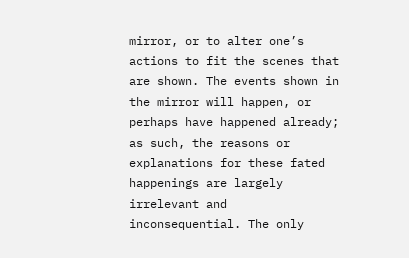mirror, or to alter one’s actions to fit the scenes that are shown. The events shown in the mirror will happen, or perhaps have happened already; as such, the reasons or explanations for these fated happenings are largely irrelevant and inconsequential. The only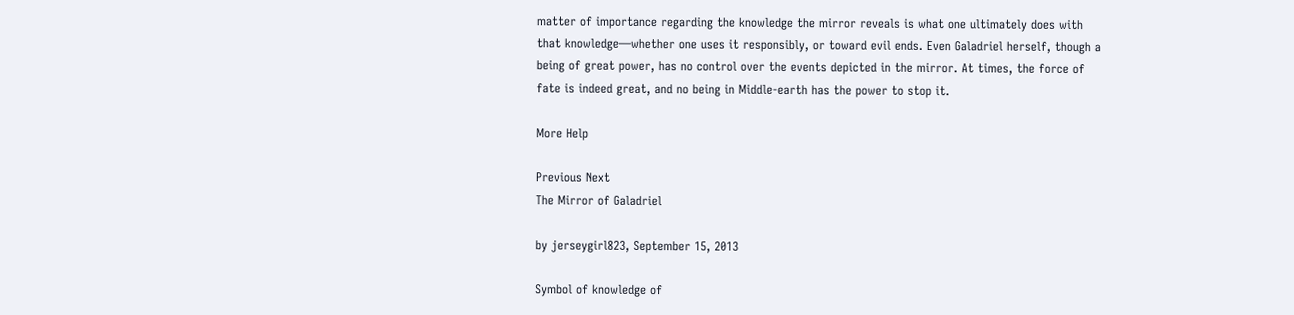matter of importance regarding the knowledge the mirror reveals is what one ultimately does with that knowledge—whether one uses it responsibly, or toward evil ends. Even Galadriel herself, though a being of great power, has no control over the events depicted in the mirror. At times, the force of fate is indeed great, and no being in Middle-earth has the power to stop it.

More Help

Previous Next
The Mirror of Galadriel

by jerseygirl823, September 15, 2013

Symbol of knowledge of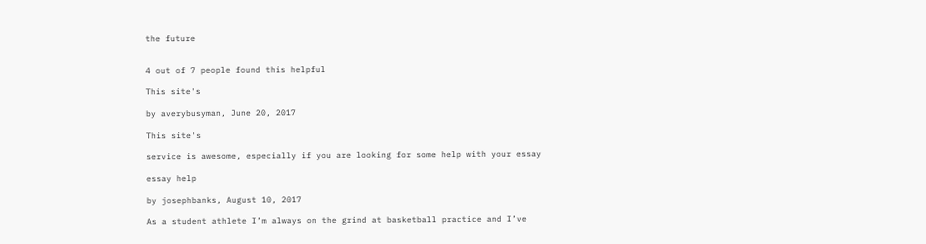the future


4 out of 7 people found this helpful

This site's

by averybusyman, June 20, 2017

This site's

service is awesome, especially if you are looking for some help with your essay

essay help

by josephbanks, August 10, 2017

As a student athlete I’m always on the grind at basketball practice and I’ve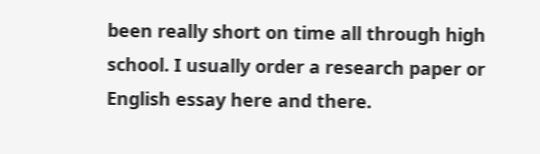been really short on time all through high school. I usually order a research paper or English essay here and there.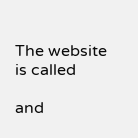The website is called

and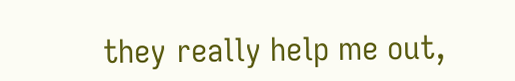they really help me out,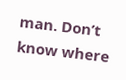man. Don’t know where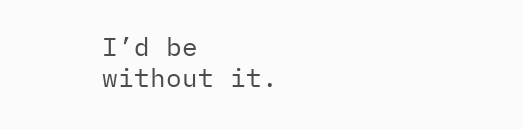I’d be without it.